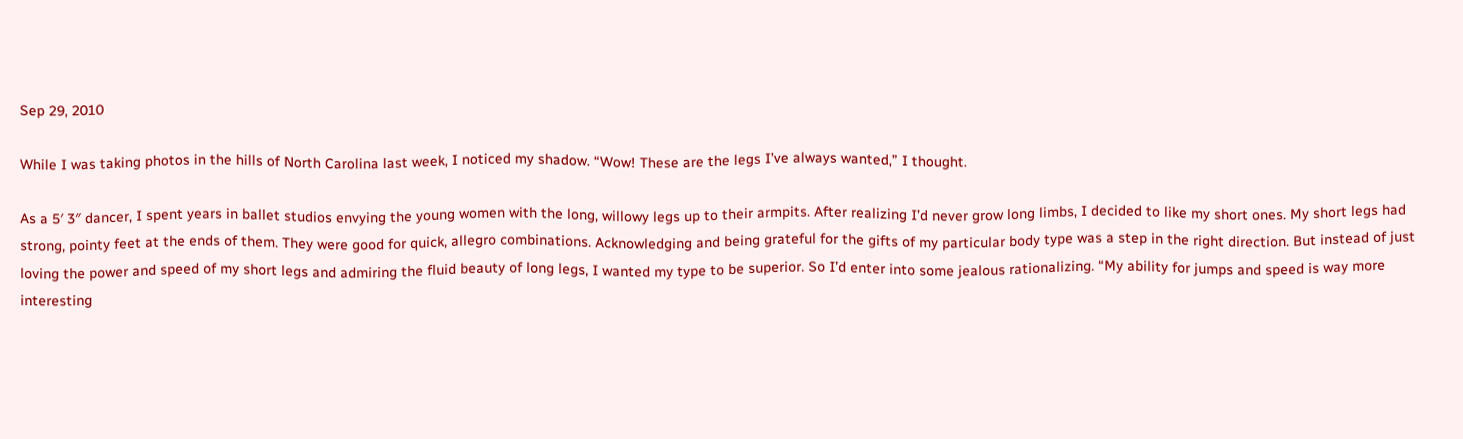Sep 29, 2010

While I was taking photos in the hills of North Carolina last week, I noticed my shadow. “Wow! These are the legs I’ve always wanted,” I thought.

As a 5′ 3″ dancer, I spent years in ballet studios envying the young women with the long, willowy legs up to their armpits. After realizing I’d never grow long limbs, I decided to like my short ones. My short legs had strong, pointy feet at the ends of them. They were good for quick, allegro combinations. Acknowledging and being grateful for the gifts of my particular body type was a step in the right direction. But instead of just loving the power and speed of my short legs and admiring the fluid beauty of long legs, I wanted my type to be superior. So I’d enter into some jealous rationalizing. “My ability for jumps and speed is way more interesting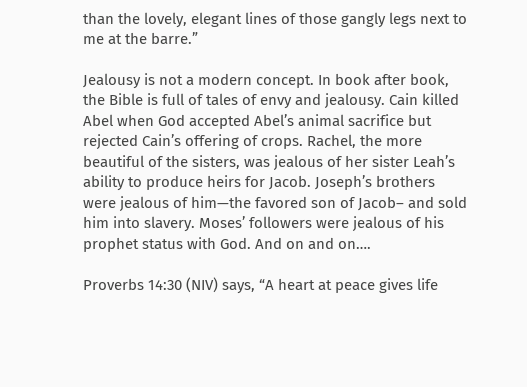than the lovely, elegant lines of those gangly legs next to me at the barre.”

Jealousy is not a modern concept. In book after book, the Bible is full of tales of envy and jealousy. Cain killed Abel when God accepted Abel’s animal sacrifice but rejected Cain’s offering of crops. Rachel, the more beautiful of the sisters, was jealous of her sister Leah’s ability to produce heirs for Jacob. Joseph’s brothers were jealous of him—the favored son of Jacob– and sold him into slavery. Moses’ followers were jealous of his prophet status with God. And on and on….

Proverbs 14:30 (NIV) says, “A heart at peace gives life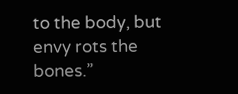to the body, but envy rots the bones.”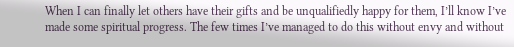When I can finally let others have their gifts and be unqualifiedly happy for them, I’ll know I’ve made some spiritual progress. The few times I’ve managed to do this without envy and without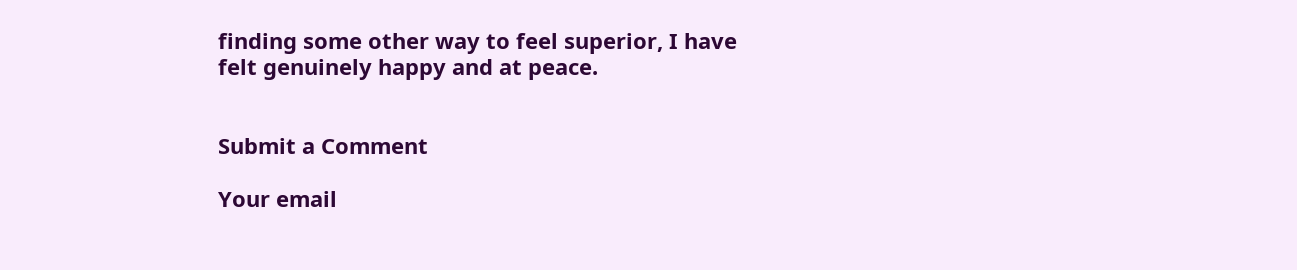finding some other way to feel superior, I have felt genuinely happy and at peace.


Submit a Comment

Your email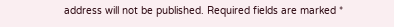address will not be published. Required fields are marked *